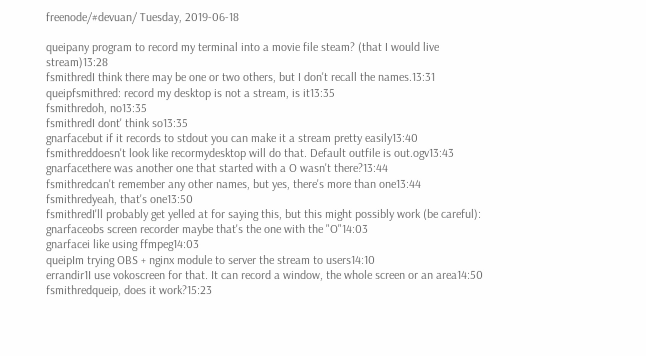freenode/#devuan/ Tuesday, 2019-06-18

queipany program to record my terminal into a movie file steam? (that I would live stream)13:28
fsmithredI think there may be one or two others, but I don't recall the names.13:31
queipfsmithred: record my desktop is not a stream, is it13:35
fsmithredoh, no13:35
fsmithredI dont' think so13:35
gnarfacebut if it records to stdout you can make it a stream pretty easily13:40
fsmithreddoesn't look like recormydesktop will do that. Default outfile is out.ogv13:43
gnarfacethere was another one that started with a O wasn't there?13:44
fsmithredcan't remember any other names, but yes, there's more than one13:44
fsmithredyeah, that's one13:50
fsmithredI'll probably get yelled at for saying this, but this might possibly work (be careful):
gnarfaceobs screen recorder maybe that's the one with the "O"14:03
gnarfacei like using ffmpeg14:03
queipIm trying OBS + nginx module to server the stream to users14:10
errandir1I use vokoscreen for that. It can record a window, the whole screen or an area14:50
fsmithredqueip, does it work?15:23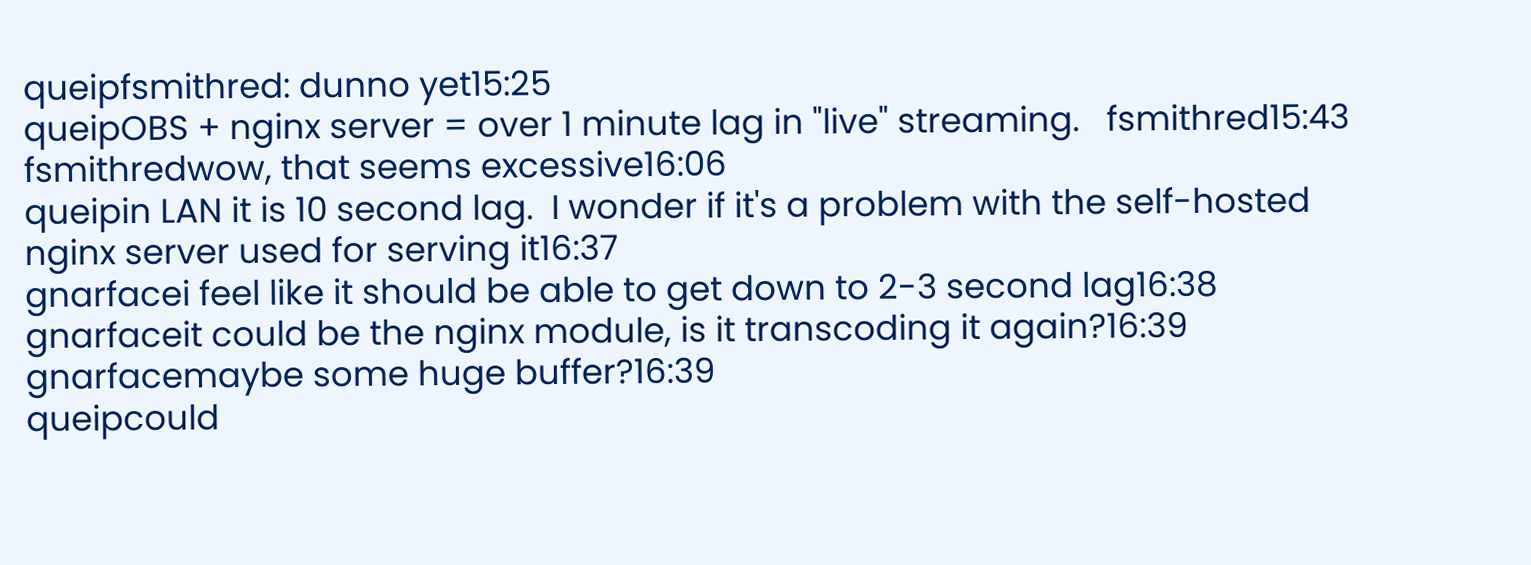queipfsmithred: dunno yet15:25
queipOBS + nginx server = over 1 minute lag in "live" streaming.   fsmithred15:43
fsmithredwow, that seems excessive16:06
queipin LAN it is 10 second lag.  I wonder if it's a problem with the self-hosted nginx server used for serving it16:37
gnarfacei feel like it should be able to get down to 2-3 second lag16:38
gnarfaceit could be the nginx module, is it transcoding it again?16:39
gnarfacemaybe some huge buffer?16:39
queipcould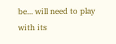be... will need to play with its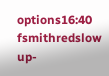options16:40
fsmithredslow up-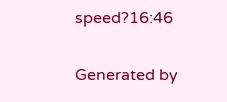speed?16:46

Generated by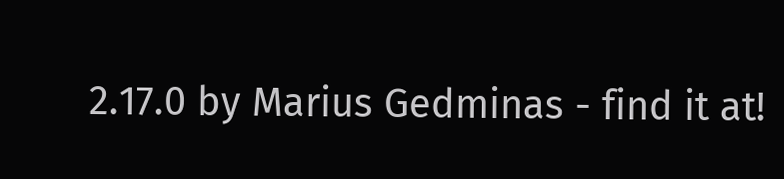2.17.0 by Marius Gedminas - find it at!